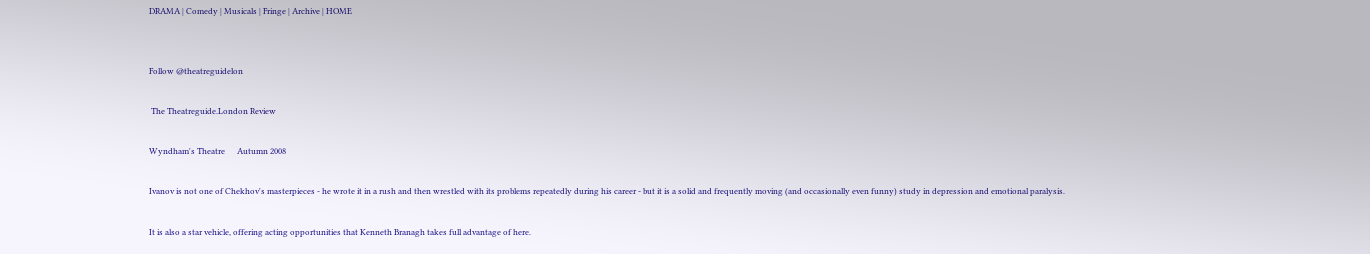DRAMA | Comedy | Musicals | Fringe | Archive | HOME


Follow @theatreguidelon

 The Theatreguide.London Review

Wyndham's Theatre      Autumn 2008

Ivanov is not one of Chekhov's masterpieces - he wrote it in a rush and then wrestled with its problems repeatedly during his career - but it is a solid and frequently moving (and occasionally even funny) study in depression and emotional paralysis.

It is also a star vehicle, offering acting opportunities that Kenneth Branagh takes full advantage of here.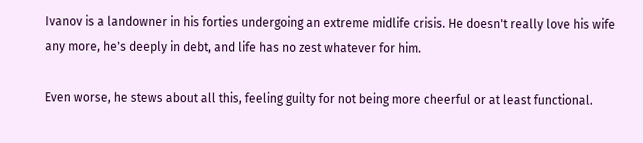Ivanov is a landowner in his forties undergoing an extreme midlife crisis. He doesn't really love his wife any more, he's deeply in debt, and life has no zest whatever for him.

Even worse, he stews about all this, feeling guilty for not being more cheerful or at least functional.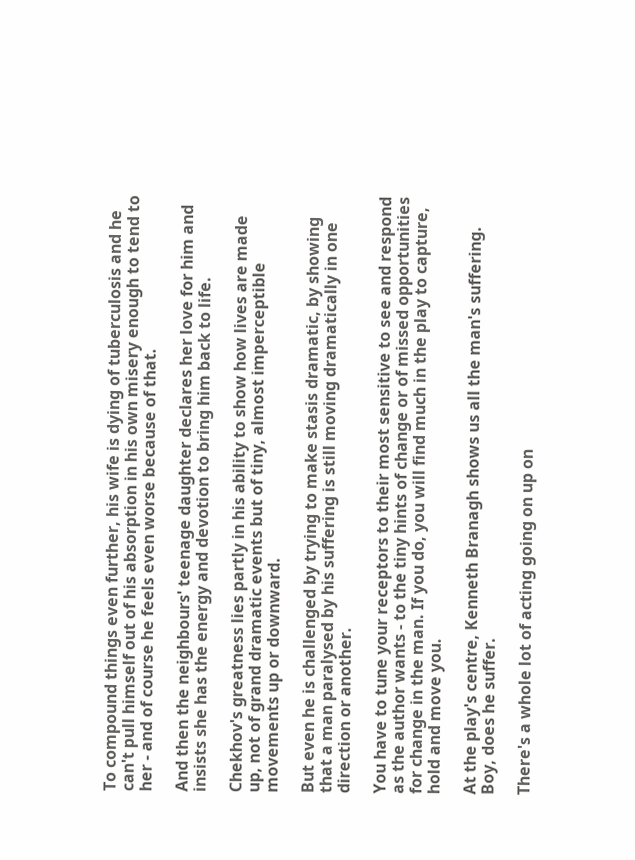To compound things even further, his wife is dying of tuberculosis and he can't pull himself out of his absorption in his own misery enough to tend to her - and of course he feels even worse because of that.

And then the neighbours' teenage daughter declares her love for him and insists she has the energy and devotion to bring him back to life.

Chekhov's greatness lies partly in his ability to show how lives are made up, not of grand dramatic events but of tiny, almost imperceptible movements up or downward.

But even he is challenged by trying to make stasis dramatic, by showing that a man paralysed by his suffering is still moving dramatically in one direction or another.

You have to tune your receptors to their most sensitive to see and respond as the author wants - to the tiny hints of change or of missed opportunities for change in the man. If you do, you will find much in the play to capture, hold and move you.

At the play's centre, Kenneth Branagh shows us all the man's suffering. Boy, does he suffer.

There's a whole lot of acting going on up on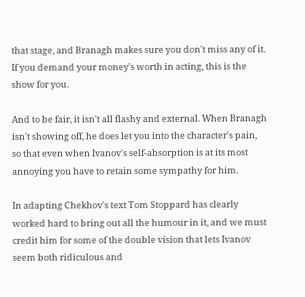that stage, and Branagh makes sure you don't miss any of it. If you demand your money's worth in acting, this is the show for you.

And to be fair, it isn't all flashy and external. When Branagh isn't showing off, he does let you into the character's pain, so that even when Ivanov's self-absorption is at its most annoying you have to retain some sympathy for him.

In adapting Chekhov's text Tom Stoppard has clearly worked hard to bring out all the humour in it, and we must credit him for some of the double vision that lets Ivanov seem both ridiculous and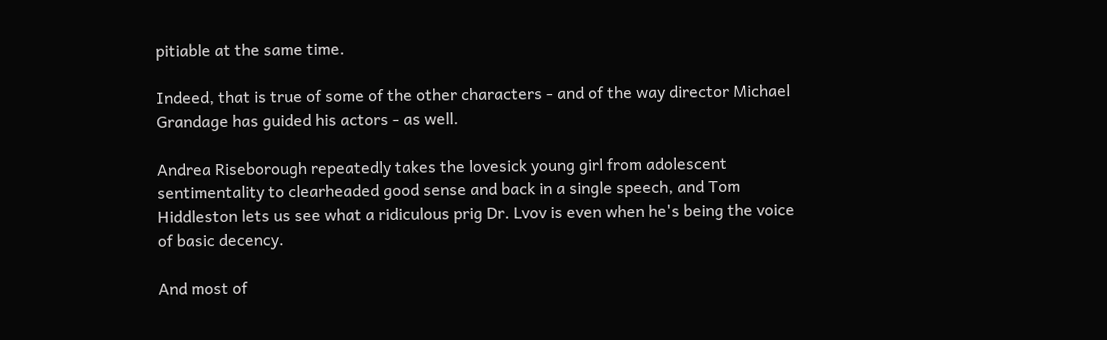pitiable at the same time.

Indeed, that is true of some of the other characters - and of the way director Michael Grandage has guided his actors - as well.

Andrea Riseborough repeatedly takes the lovesick young girl from adolescent sentimentality to clearheaded good sense and back in a single speech, and Tom Hiddleston lets us see what a ridiculous prig Dr. Lvov is even when he's being the voice of basic decency.

And most of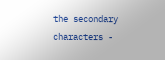the secondary characters -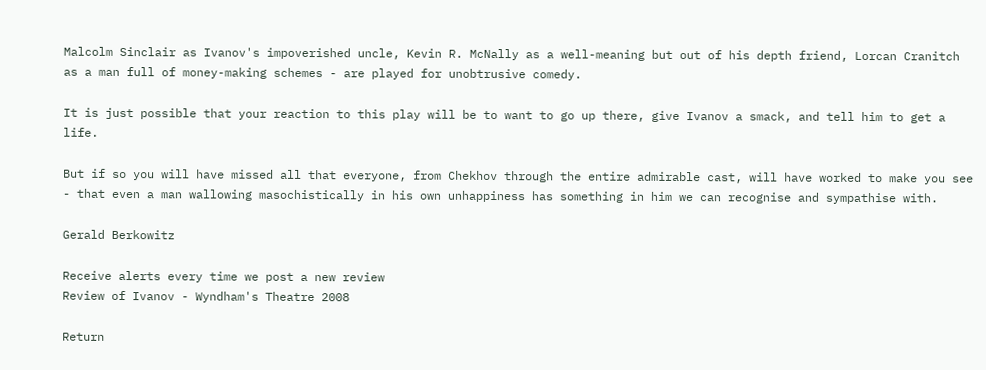Malcolm Sinclair as Ivanov's impoverished uncle, Kevin R. McNally as a well-meaning but out of his depth friend, Lorcan Cranitch as a man full of money-making schemes - are played for unobtrusive comedy.

It is just possible that your reaction to this play will be to want to go up there, give Ivanov a smack, and tell him to get a life.

But if so you will have missed all that everyone, from Chekhov through the entire admirable cast, will have worked to make you see - that even a man wallowing masochistically in his own unhappiness has something in him we can recognise and sympathise with.

Gerald Berkowitz

Receive alerts every time we post a new review
Review of Ivanov - Wyndham's Theatre 2008

Return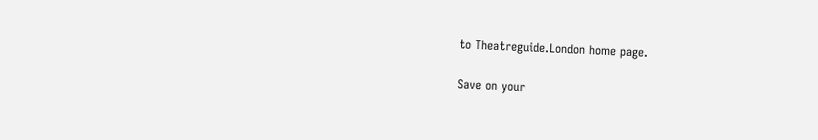to Theatreguide.London home page.

Save on your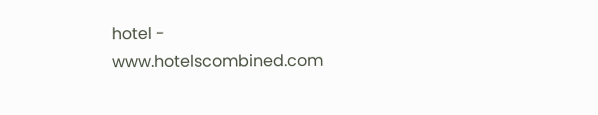hotel - www.hotelscombined.com